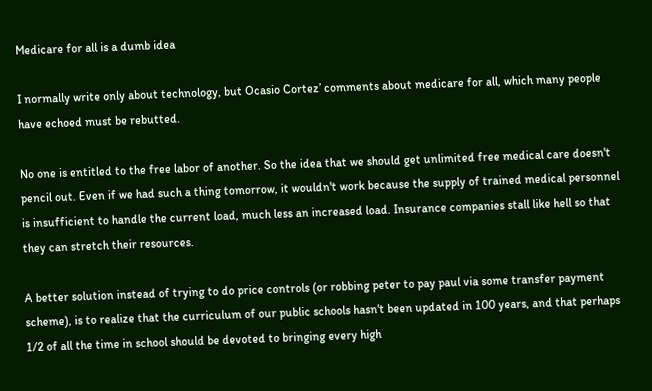Medicare for all is a dumb idea

I normally write only about technology, but Ocasio Cortez’ comments about medicare for all, which many people have echoed must be rebutted.

No one is entitled to the free labor of another. So the idea that we should get unlimited free medical care doesn't pencil out. Even if we had such a thing tomorrow, it wouldn't work because the supply of trained medical personnel is insufficient to handle the current load, much less an increased load. Insurance companies stall like hell so that they can stretch their resources.

A better solution instead of trying to do price controls (or robbing peter to pay paul via some transfer payment scheme), is to realize that the curriculum of our public schools hasn't been updated in 100 years, and that perhaps 1/2 of all the time in school should be devoted to bringing every high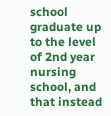school graduate up to the level of 2nd year nursing school, and that instead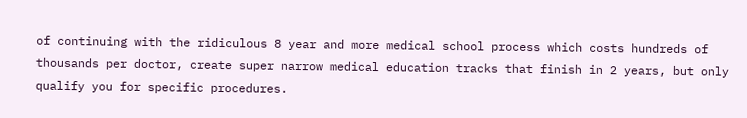of continuing with the ridiculous 8 year and more medical school process which costs hundreds of thousands per doctor, create super narrow medical education tracks that finish in 2 years, but only qualify you for specific procedures.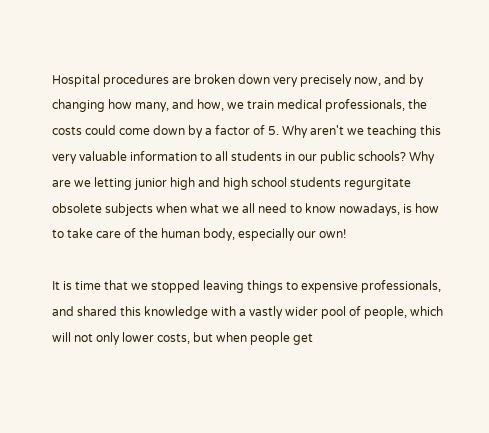Hospital procedures are broken down very precisely now, and by changing how many, and how, we train medical professionals, the costs could come down by a factor of 5. Why aren't we teaching this very valuable information to all students in our public schools? Why are we letting junior high and high school students regurgitate obsolete subjects when what we all need to know nowadays, is how to take care of the human body, especially our own!

It is time that we stopped leaving things to expensive professionals, and shared this knowledge with a vastly wider pool of people, which will not only lower costs, but when people get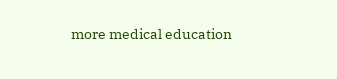more medical education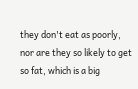they don't eat as poorly, nor are they so likely to get so fat, which is a big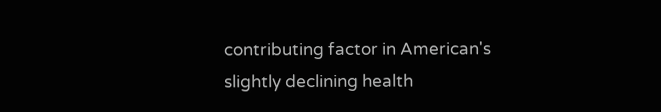contributing factor in American's slightly declining health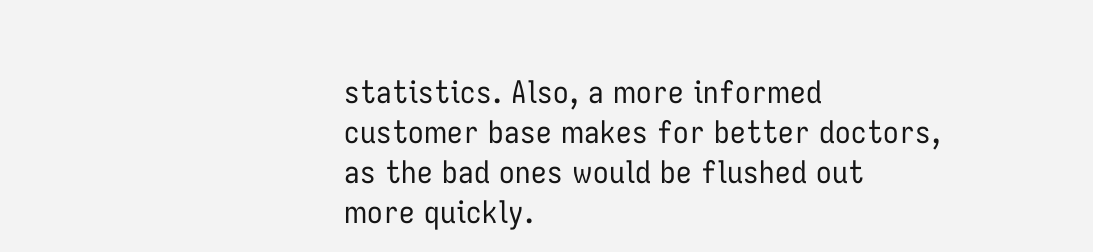statistics. Also, a more informed customer base makes for better doctors, as the bad ones would be flushed out more quickly.